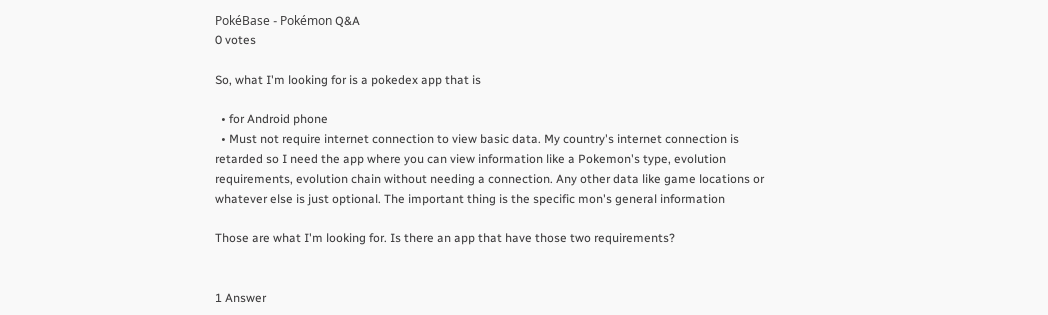PokéBase - Pokémon Q&A
0 votes

So, what I'm looking for is a pokedex app that is

  • for Android phone
  • Must not require internet connection to view basic data. My country's internet connection is retarded so I need the app where you can view information like a Pokemon's type, evolution requirements, evolution chain without needing a connection. Any other data like game locations or whatever else is just optional. The important thing is the specific mon's general information

Those are what I'm looking for. Is there an app that have those two requirements?


1 Answer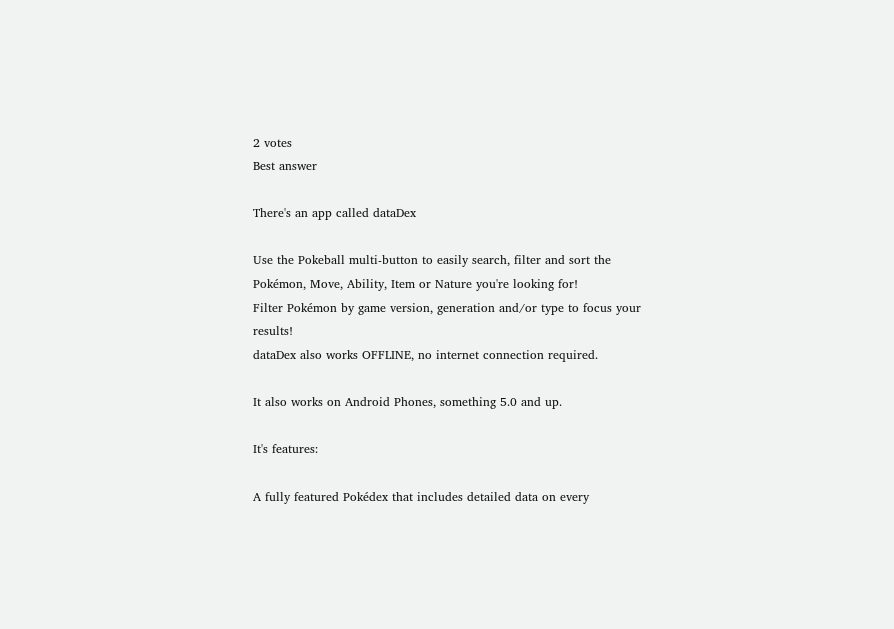2 votes
Best answer

There's an app called dataDex

Use the Pokeball multi-button to easily search, filter and sort the Pokémon, Move, Ability, Item or Nature you're looking for!
Filter Pokémon by game version, generation and/or type to focus your results!
dataDex also works OFFLINE, no internet connection required.

It also works on Android Phones, something 5.0 and up.

It's features:

A fully featured Pokédex that includes detailed data on every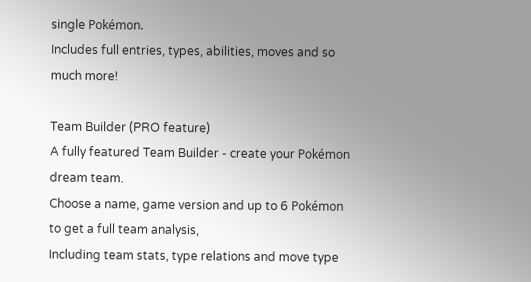single Pokémon.
Includes full entries, types, abilities, moves and so much more!

Team Builder (PRO feature)
A fully featured Team Builder - create your Pokémon dream team.
Choose a name, game version and up to 6 Pokémon to get a full team analysis,
Including team stats, type relations and move type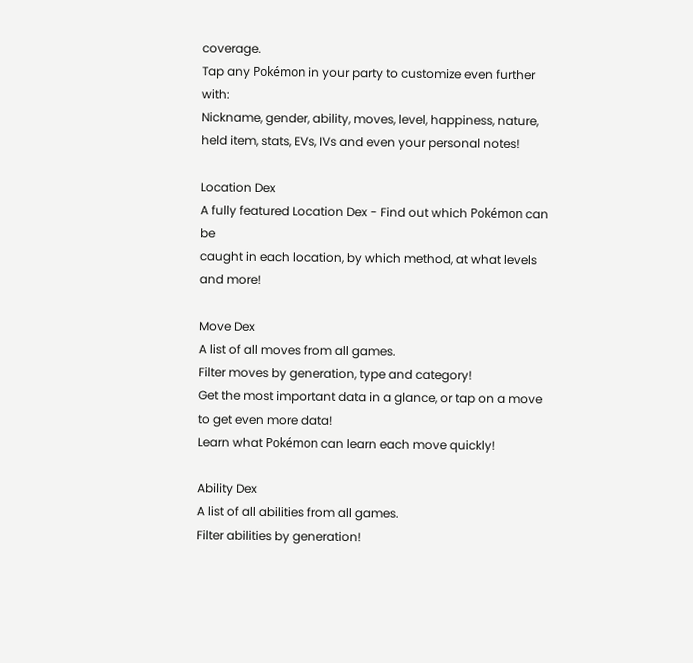coverage.
Tap any Pokémon in your party to customize even further with:
Nickname, gender, ability, moves, level, happiness, nature,
held item, stats, EVs, IVs and even your personal notes!

Location Dex
A fully featured Location Dex - Find out which Pokémon can be
caught in each location, by which method, at what levels and more!

Move Dex
A list of all moves from all games.
Filter moves by generation, type and category!
Get the most important data in a glance, or tap on a move to get even more data!
Learn what Pokémon can learn each move quickly!

Ability Dex
A list of all abilities from all games.
Filter abilities by generation!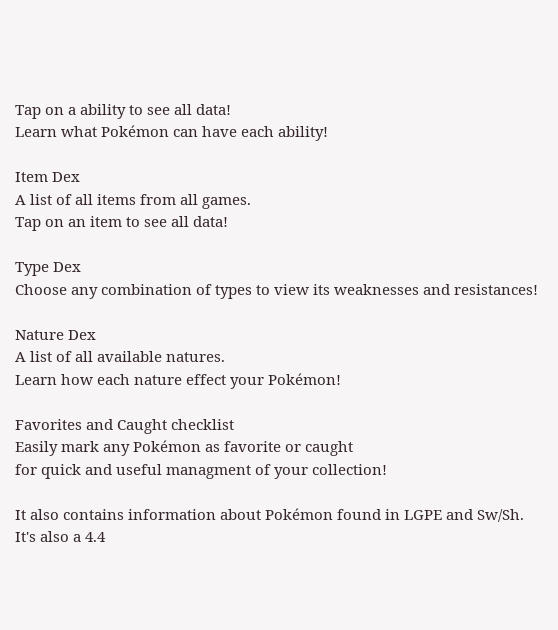Tap on a ability to see all data!
Learn what Pokémon can have each ability!

Item Dex
A list of all items from all games.
Tap on an item to see all data!

Type Dex
Choose any combination of types to view its weaknesses and resistances!

Nature Dex
A list of all available natures.
Learn how each nature effect your Pokémon!

Favorites and Caught checklist
Easily mark any Pokémon as favorite or caught
for quick and useful managment of your collection!

It also contains information about Pokémon found in LGPE and Sw/Sh.
It's also a 4.4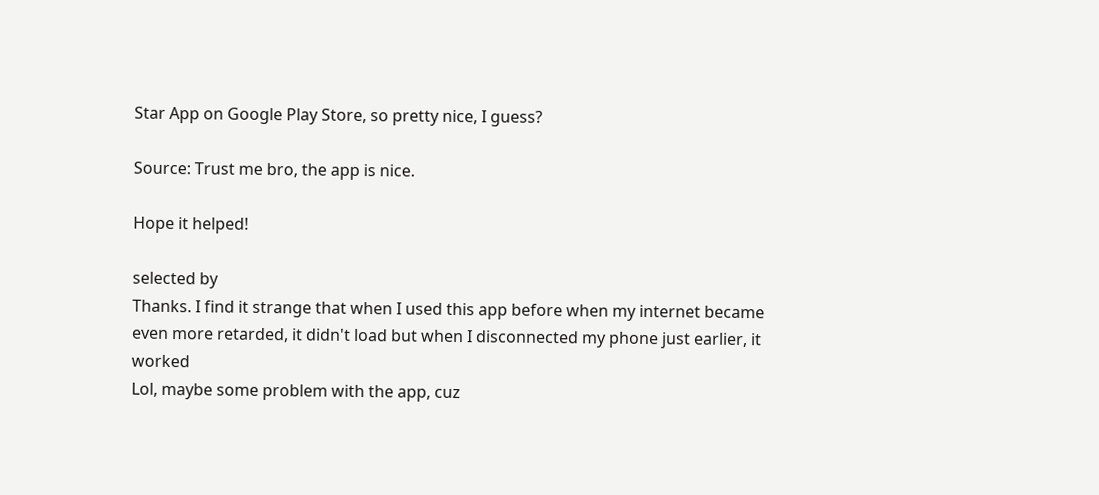Star App on Google Play Store, so pretty nice, I guess?

Source: Trust me bro, the app is nice.

Hope it helped!

selected by
Thanks. I find it strange that when I used this app before when my internet became even more retarded, it didn't load but when I disconnected my phone just earlier, it worked
Lol, maybe some problem with the app, cuz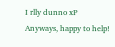I rlly dunno xP
Anyways, happy to help!